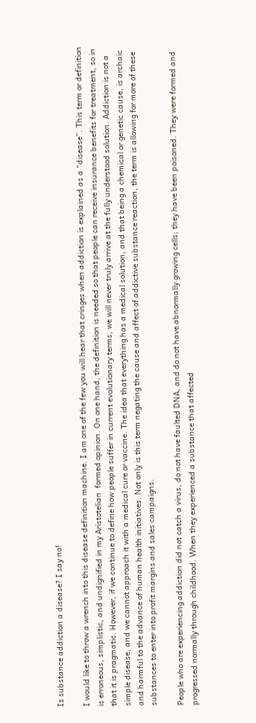Is substance addiction a disease? I say no!

I would like to throw a wrench into this disease definition machine. I am one of the few you will hear that cringes when addiction is explained as a “disease”. This term or definition is erroneous, simplistic, and undignified in my Aristotelian  formed opinion. On one hand, the definition is needed so that people can receive insurance benefits for treatment, so in that it is pragmatic. However, if we continue to define how people suffer in current evolutionary terms, we will never truly arrive at the fully understood solution. Addiction is not a simple disease, and we cannot approach it with a medical cure or vaccine. The idea that everything has a medical solution, and that being a chemical or genetic cause, is archaic and harmful to the advance of human health initiatives. Not only is this term negating the cause and affect of addictive substance reaction, the term is allowing for more of these substances to enter into profit margins and sales campaigns.

People who are experiencing addiction did not catch a virus, do not have faulted DNA, and do not have abnormally growing cells; they have been poisoned. They were formed and progressed normally through childhood. When they experienced a substance that affected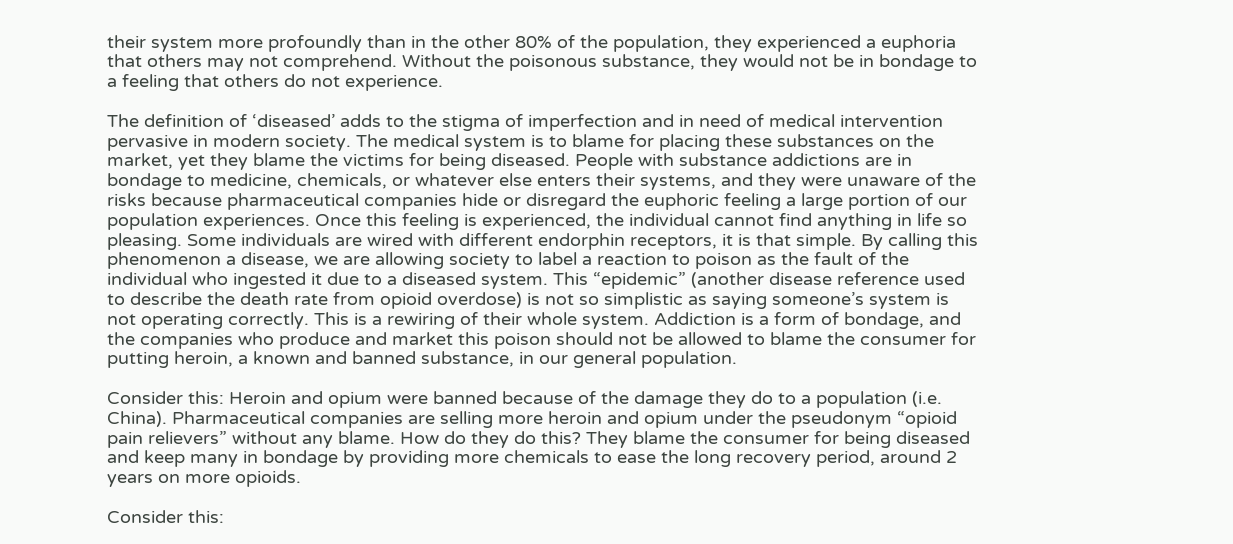their system more profoundly than in the other 80% of the population, they experienced a euphoria that others may not comprehend. Without the poisonous substance, they would not be in bondage to a feeling that others do not experience.

The definition of ‘diseased’ adds to the stigma of imperfection and in need of medical intervention pervasive in modern society. The medical system is to blame for placing these substances on the market, yet they blame the victims for being diseased. People with substance addictions are in bondage to medicine, chemicals, or whatever else enters their systems, and they were unaware of the risks because pharmaceutical companies hide or disregard the euphoric feeling a large portion of our population experiences. Once this feeling is experienced, the individual cannot find anything in life so pleasing. Some individuals are wired with different endorphin receptors, it is that simple. By calling this phenomenon a disease, we are allowing society to label a reaction to poison as the fault of the individual who ingested it due to a diseased system. This “epidemic” (another disease reference used to describe the death rate from opioid overdose) is not so simplistic as saying someone’s system is not operating correctly. This is a rewiring of their whole system. Addiction is a form of bondage, and the companies who produce and market this poison should not be allowed to blame the consumer for putting heroin, a known and banned substance, in our general population.

Consider this: Heroin and opium were banned because of the damage they do to a population (i.e. China). Pharmaceutical companies are selling more heroin and opium under the pseudonym “opioid pain relievers” without any blame. How do they do this? They blame the consumer for being diseased and keep many in bondage by providing more chemicals to ease the long recovery period, around 2 years on more opioids.

Consider this: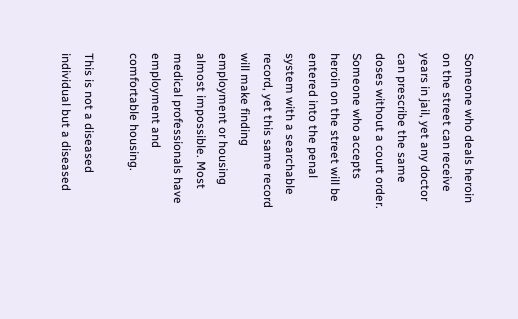Someone who deals heroin on the street can receive years in jail, yet any doctor can prescribe the same doses without a court order. Someone who accepts heroin on the street will be entered into the penal system with a searchable record, yet this same record will make finding employment or housing almost impossible. Most medical professionals have employment and comfortable housing.

This is not a diseased individual but a diseased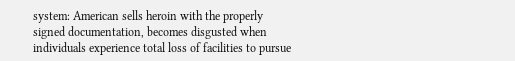system: American sells heroin with the properly signed documentation, becomes disgusted when individuals experience total loss of facilities to pursue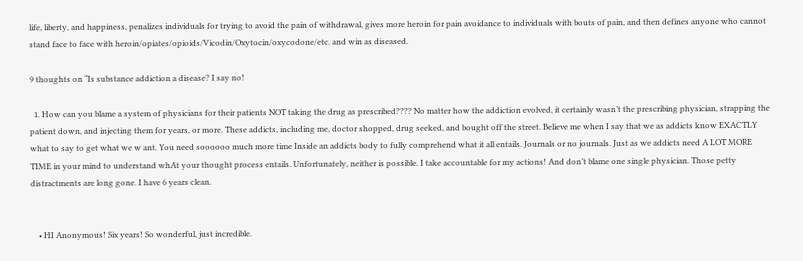life, liberty, and happiness, penalizes individuals for trying to avoid the pain of withdrawal, gives more heroin for pain avoidance to individuals with bouts of pain, and then defines anyone who cannot stand face to face with heroin/opiates/opioids/Vicodin/Oxytocin/oxycodone/etc. and win as diseased.

9 thoughts on “Is substance addiction a disease? I say no!

  1. How can you blame a system of physicians for their patients NOT taking the drug as prescribed???? No matter how the addiction evolved, it certainly wasn’t the prescribing physician, strapping the patient down, and injecting them for years, or more. These addicts, including me, doctor shopped, drug seeked, and bought off the street. Believe me when I say that we as addicts know EXACTLY what to say to get what we w ant. You need soooooo much more time Inside an addicts body to fully comprehend what it all entails. Journals or no journals. Just as we addicts need A LOT MORE TIME in your mind to understand whAt your thought process entails. Unfortunately, neither is possible. I take accountable for my actions! And don’t blame one single physician. Those petty distractments are long gone. I have 6 years clean.


    • HI Anonymous! Six years! So wonderful, just incredible.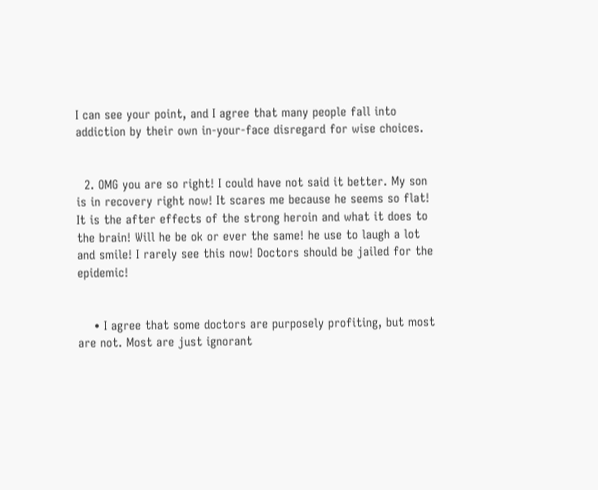I can see your point, and I agree that many people fall into addiction by their own in-your-face disregard for wise choices.


  2. OMG you are so right! I could have not said it better. My son is in recovery right now! It scares me because he seems so flat! It is the after effects of the strong heroin and what it does to the brain! Will he be ok or ever the same! he use to laugh a lot and smile! I rarely see this now! Doctors should be jailed for the epidemic!


    • I agree that some doctors are purposely profiting, but most are not. Most are just ignorant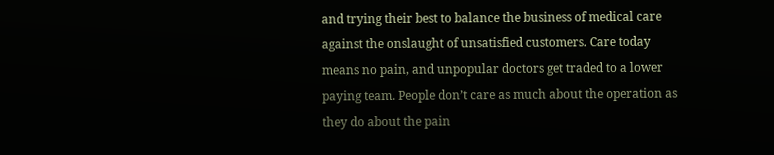and trying their best to balance the business of medical care against the onslaught of unsatisfied customers. Care today means no pain, and unpopular doctors get traded to a lower paying team. People don’t care as much about the operation as they do about the pain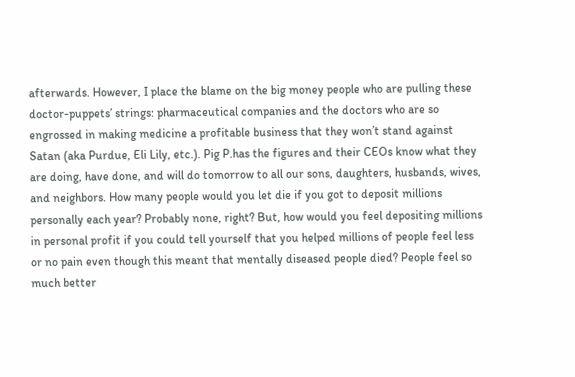afterwards. However, I place the blame on the big money people who are pulling these doctor-puppets’ strings: pharmaceutical companies and the doctors who are so engrossed in making medicine a profitable business that they won’t stand against Satan (aka Purdue, Eli Lily, etc.). Pig P.has the figures and their CEOs know what they are doing, have done, and will do tomorrow to all our sons, daughters, husbands, wives, and neighbors. How many people would you let die if you got to deposit millions personally each year? Probably none, right? But, how would you feel depositing millions in personal profit if you could tell yourself that you helped millions of people feel less or no pain even though this meant that mentally diseased people died? People feel so much better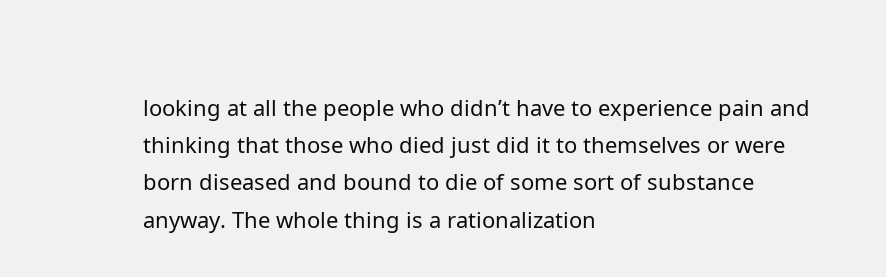looking at all the people who didn’t have to experience pain and thinking that those who died just did it to themselves or were born diseased and bound to die of some sort of substance anyway. The whole thing is a rationalization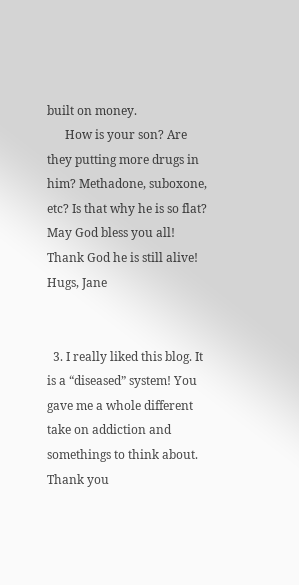built on money.
      How is your son? Are they putting more drugs in him? Methadone, suboxone, etc? Is that why he is so flat? May God bless you all! Thank God he is still alive! Hugs, Jane


  3. I really liked this blog. It is a “diseased” system! You gave me a whole different take on addiction and somethings to think about. Thank you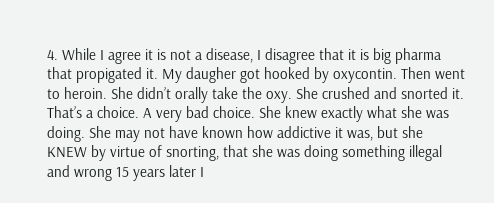4. While I agree it is not a disease, I disagree that it is big pharma that propigated it. My daugher got hooked by oxycontin. Then went to heroin. She didn’t orally take the oxy. She crushed and snorted it. That’s a choice. A very bad choice. She knew exactly what she was doing. She may not have known how addictive it was, but she KNEW by virtue of snorting, that she was doing something illegal and wrong 15 years later I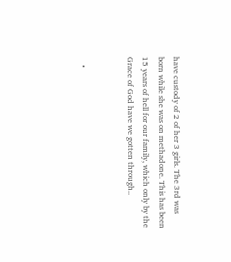have custody of 2 of her 3 girls. The 3rd was born while she was on methadone. This has been 15 years of hell for our family, which only by the Grace of God have we gotten through..


    •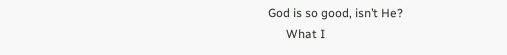God is so good, isn’t He?
      What I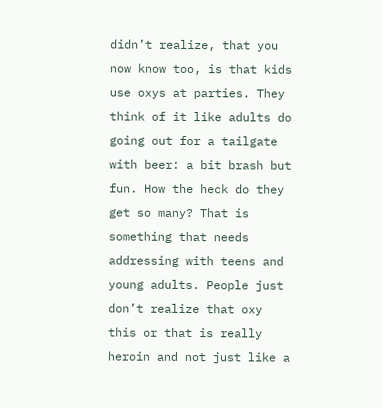didn’t realize, that you now know too, is that kids use oxys at parties. They think of it like adults do going out for a tailgate with beer: a bit brash but fun. How the heck do they get so many? That is something that needs addressing with teens and young adults. People just don’t realize that oxy this or that is really heroin and not just like a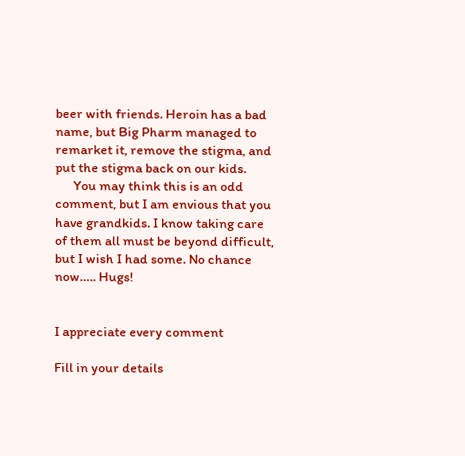beer with friends. Heroin has a bad name, but Big Pharm managed to remarket it, remove the stigma, and put the stigma back on our kids.
      You may think this is an odd comment, but I am envious that you have grandkids. I know taking care of them all must be beyond difficult, but I wish I had some. No chance now….. Hugs!


I appreciate every comment

Fill in your details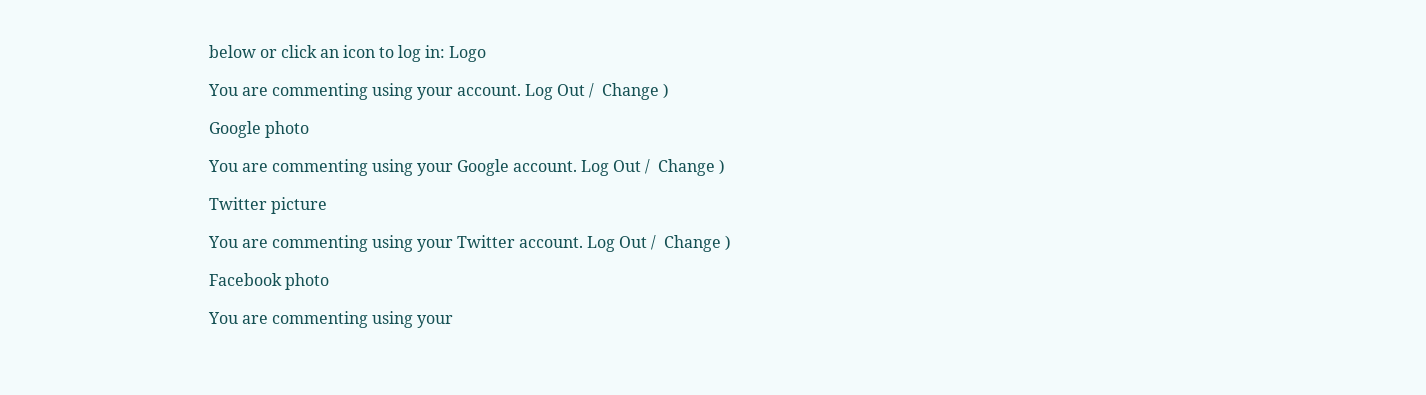below or click an icon to log in: Logo

You are commenting using your account. Log Out /  Change )

Google photo

You are commenting using your Google account. Log Out /  Change )

Twitter picture

You are commenting using your Twitter account. Log Out /  Change )

Facebook photo

You are commenting using your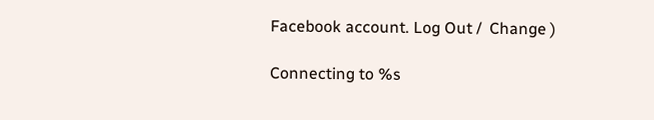Facebook account. Log Out /  Change )

Connecting to %s